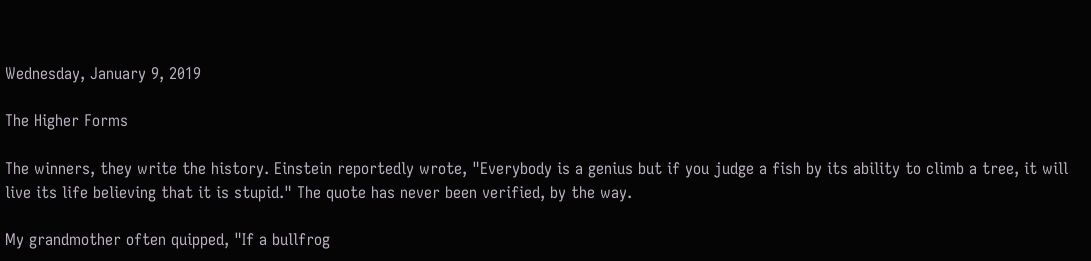Wednesday, January 9, 2019

The Higher Forms

The winners, they write the history. Einstein reportedly wrote, "Everybody is a genius but if you judge a fish by its ability to climb a tree, it will live its life believing that it is stupid." The quote has never been verified, by the way.

My grandmother often quipped, "If a bullfrog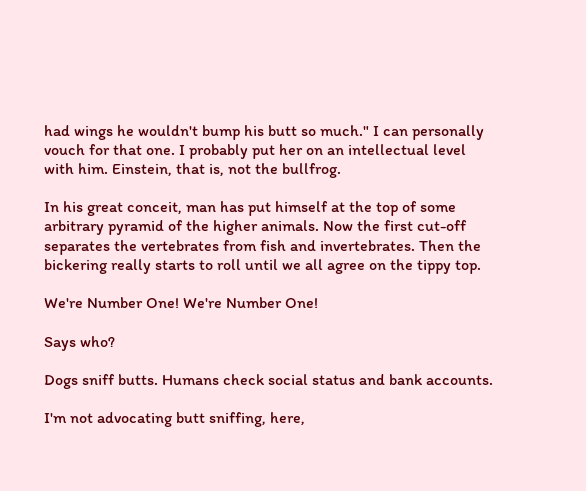had wings he wouldn't bump his butt so much." I can personally vouch for that one. I probably put her on an intellectual level with him. Einstein, that is, not the bullfrog.

In his great conceit, man has put himself at the top of some arbitrary pyramid of the higher animals. Now the first cut-off separates the vertebrates from fish and invertebrates. Then the bickering really starts to roll until we all agree on the tippy top.

We're Number One! We're Number One!

Says who?

Dogs sniff butts. Humans check social status and bank accounts.

I'm not advocating butt sniffing, here,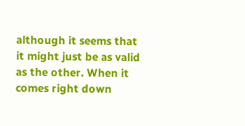although it seems that it might just be as valid as the other. When it comes right down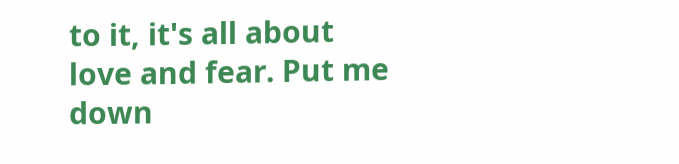to it, it's all about love and fear. Put me down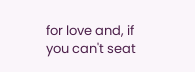for love and, if you can't seat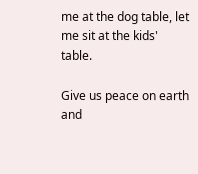me at the dog table, let me sit at the kids' table.

Give us peace on earth and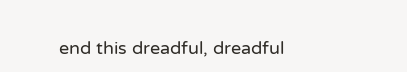end this dreadful, dreadful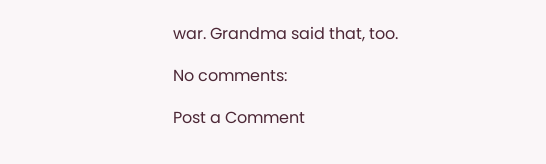war. Grandma said that, too.

No comments:

Post a Comment